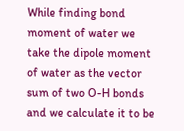While finding bond moment of water we take the dipole moment of water as the vector sum of two O-H bonds and we calculate it to be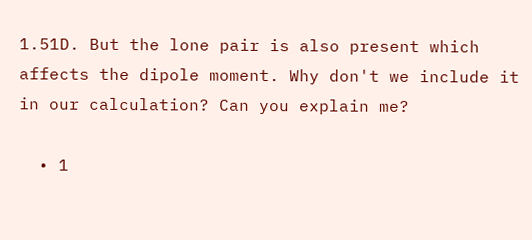1.51D. But the lone pair is also present which affects the dipole moment. Why don't we include it in our calculation? Can you explain me?

  • 1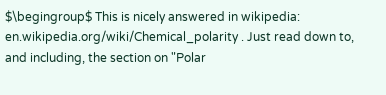$\begingroup$ This is nicely answered in wikipedia: en.wikipedia.org/wiki/Chemical_polarity . Just read down to, and including, the section on "Polar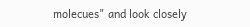molecues" and look closely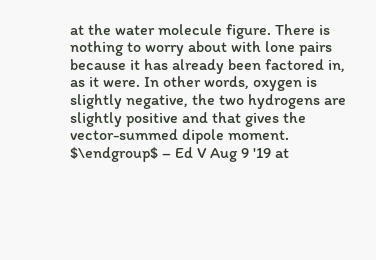at the water molecule figure. There is nothing to worry about with lone pairs because it has already been factored in, as it were. In other words, oxygen is slightly negative, the two hydrogens are slightly positive and that gives the vector-summed dipole moment. $\endgroup$ – Ed V Aug 9 '19 at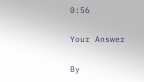0:56

Your Answer

By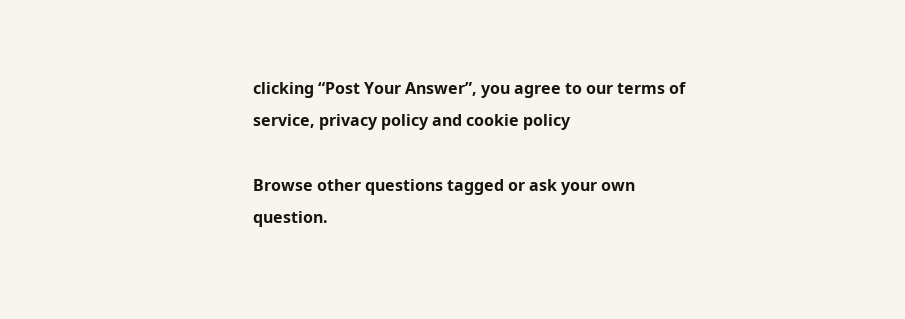clicking “Post Your Answer”, you agree to our terms of service, privacy policy and cookie policy

Browse other questions tagged or ask your own question.